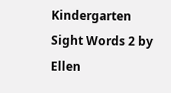Kindergarten Sight Words 2 by Ellen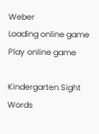Weber
Loading online game Play online game

Kindergarten Sight Words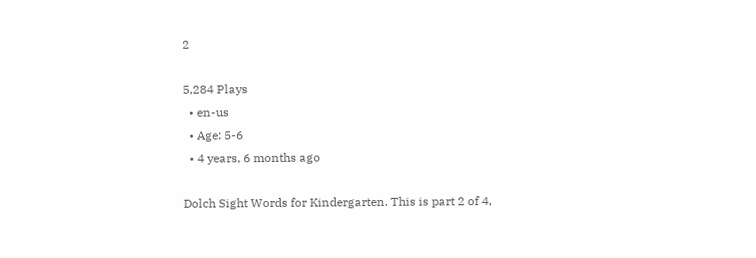2

5,284 Plays
  • en-us
  • Age: 5-6
  • 4 years, 6 months ago

Dolch Sight Words for Kindergarten. This is part 2 of 4,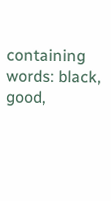containing words: black, good,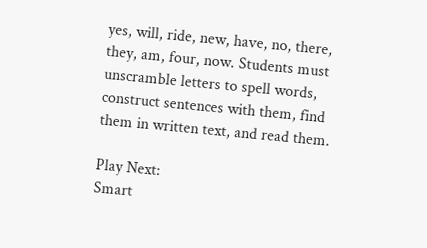yes, will, ride, new, have, no, there, they, am, four, now. Students must unscramble letters to spell words, construct sentences with them, find them in written text, and read them.

Play Next:
Smart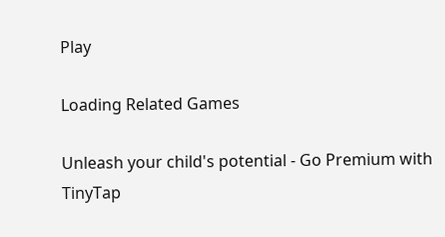Play

Loading Related Games

Unleash your child's potential - Go Premium with TinyTap